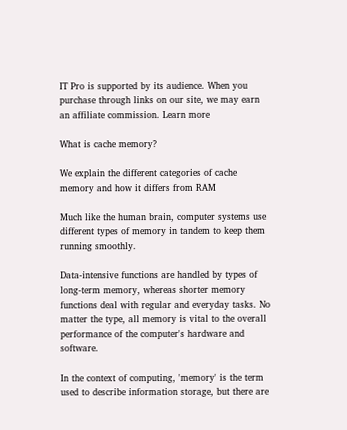IT Pro is supported by its audience. When you purchase through links on our site, we may earn an affiliate commission. Learn more

What is cache memory?

We explain the different categories of cache memory and how it differs from RAM

Much like the human brain, computer systems use different types of memory in tandem to keep them running smoothly.

Data-intensive functions are handled by types of long-term memory, whereas shorter memory functions deal with regular and everyday tasks. No matter the type, all memory is vital to the overall performance of the computer's hardware and software.

In the context of computing, 'memory' is the term used to describe information storage, but there are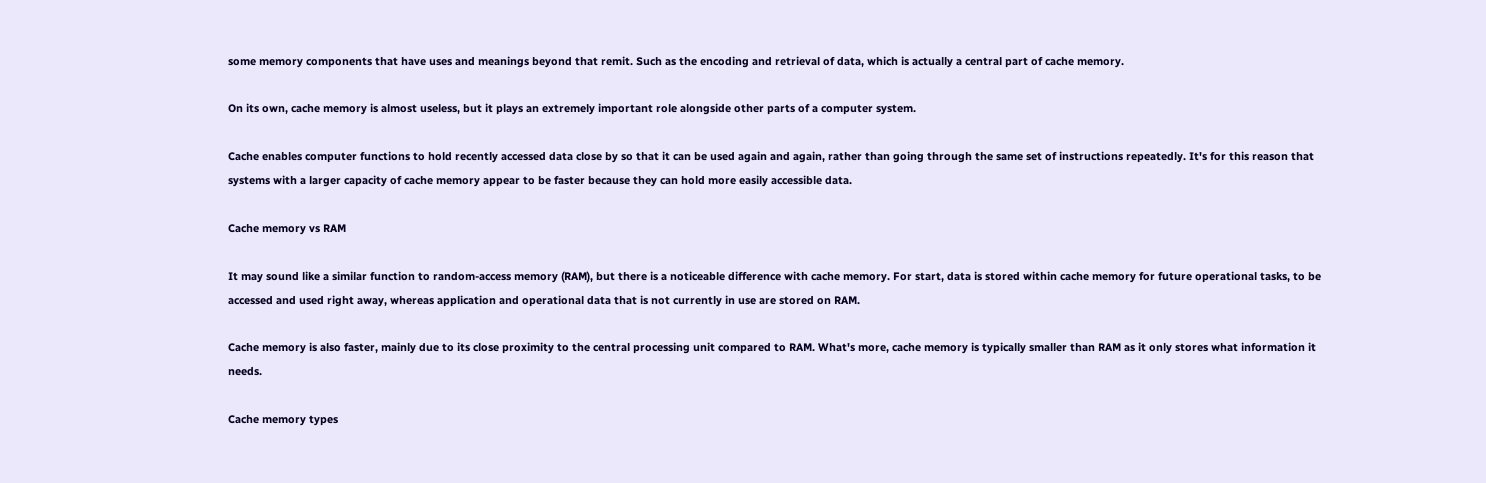some memory components that have uses and meanings beyond that remit. Such as the encoding and retrieval of data, which is actually a central part of cache memory.

On its own, cache memory is almost useless, but it plays an extremely important role alongside other parts of a computer system.

Cache enables computer functions to hold recently accessed data close by so that it can be used again and again, rather than going through the same set of instructions repeatedly. It's for this reason that systems with a larger capacity of cache memory appear to be faster because they can hold more easily accessible data.

Cache memory vs RAM

It may sound like a similar function to random-access memory (RAM), but there is a noticeable difference with cache memory. For start, data is stored within cache memory for future operational tasks, to be accessed and used right away, whereas application and operational data that is not currently in use are stored on RAM.

Cache memory is also faster, mainly due to its close proximity to the central processing unit compared to RAM. What's more, cache memory is typically smaller than RAM as it only stores what information it needs.

Cache memory types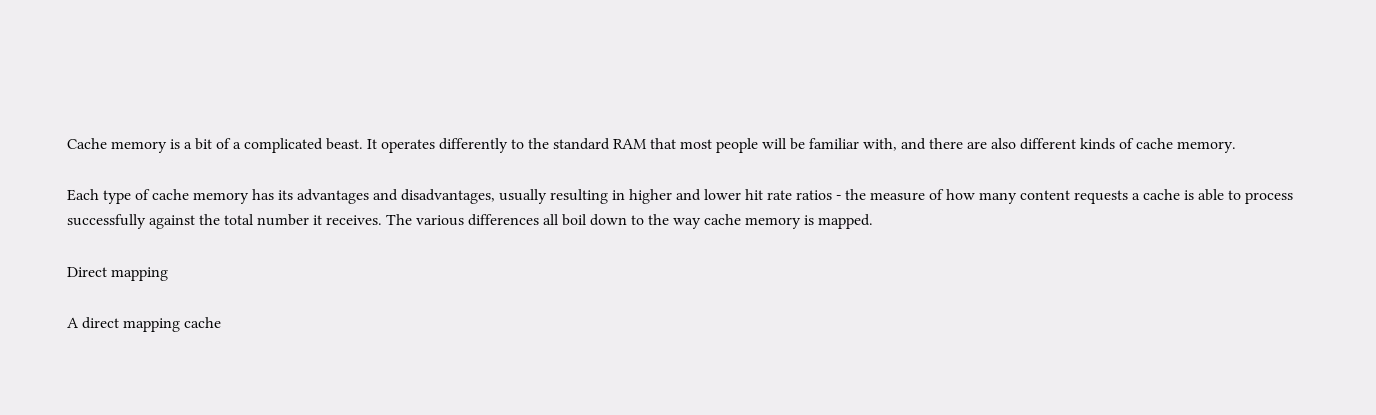Cache memory is a bit of a complicated beast. It operates differently to the standard RAM that most people will be familiar with, and there are also different kinds of cache memory.

Each type of cache memory has its advantages and disadvantages, usually resulting in higher and lower hit rate ratios - the measure of how many content requests a cache is able to process successfully against the total number it receives. The various differences all boil down to the way cache memory is mapped.

Direct mapping

A direct mapping cache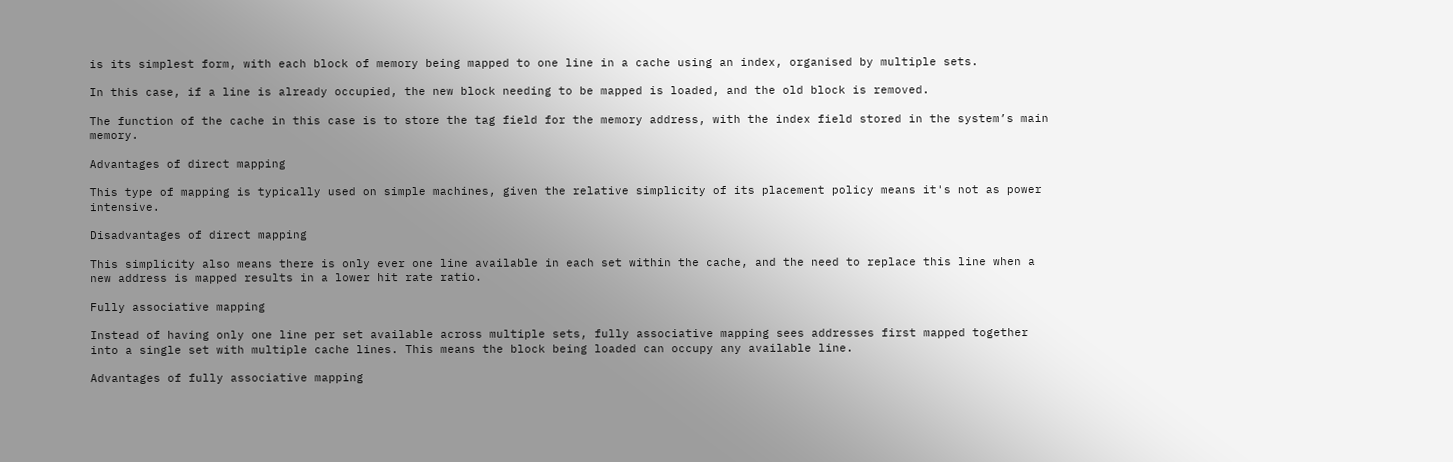is its simplest form, with each block of memory being mapped to one line in a cache using an index, organised by multiple sets.

In this case, if a line is already occupied, the new block needing to be mapped is loaded, and the old block is removed.

The function of the cache in this case is to store the tag field for the memory address, with the index field stored in the system’s main memory.

Advantages of direct mapping

This type of mapping is typically used on simple machines, given the relative simplicity of its placement policy means it's not as power intensive.

Disadvantages of direct mapping

This simplicity also means there is only ever one line available in each set within the cache, and the need to replace this line when a new address is mapped results in a lower hit rate ratio.

Fully associative mapping

Instead of having only one line per set available across multiple sets, fully associative mapping sees addresses first mapped together into a single set with multiple cache lines. This means the block being loaded can occupy any available line.

Advantages of fully associative mapping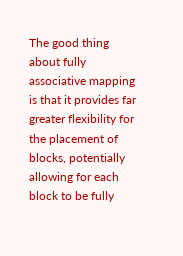The good thing about fully associative mapping is that it provides far greater flexibility for the placement of blocks, potentially allowing for each block to be fully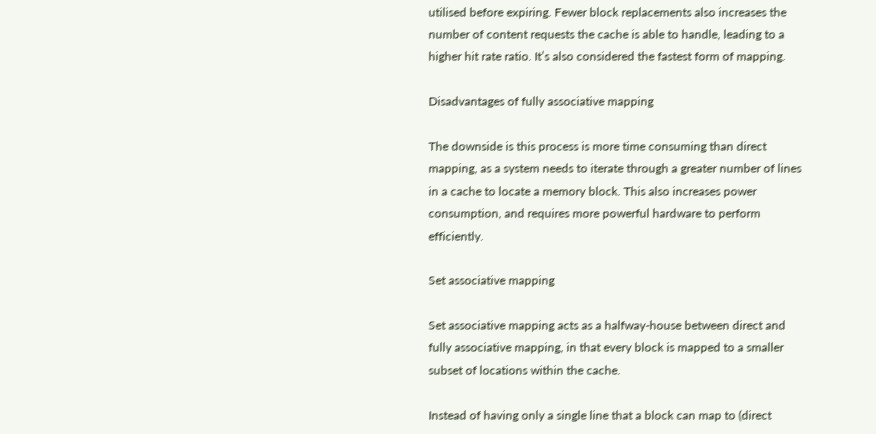utilised before expiring. Fewer block replacements also increases the number of content requests the cache is able to handle, leading to a higher hit rate ratio. It’s also considered the fastest form of mapping.

Disadvantages of fully associative mapping

The downside is this process is more time consuming than direct mapping, as a system needs to iterate through a greater number of lines in a cache to locate a memory block. This also increases power consumption, and requires more powerful hardware to perform efficiently.

Set associative mapping

Set associative mapping acts as a halfway-house between direct and fully associative mapping, in that every block is mapped to a smaller subset of locations within the cache.

Instead of having only a single line that a block can map to (direct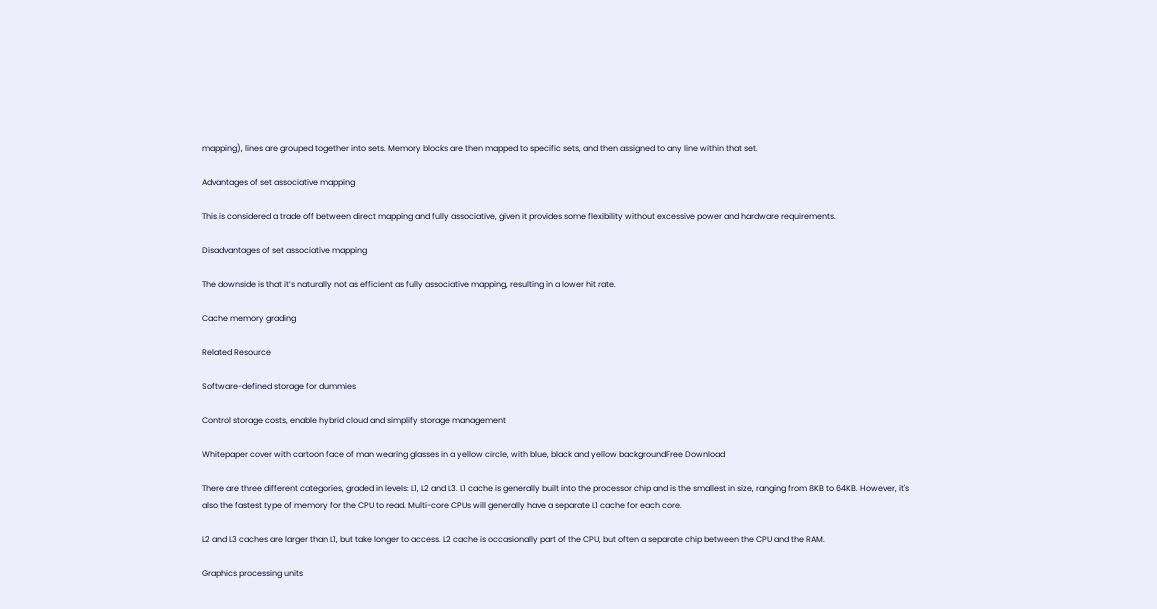mapping), lines are grouped together into sets. Memory blocks are then mapped to specific sets, and then assigned to any line within that set.

Advantages of set associative mapping

This is considered a trade off between direct mapping and fully associative, given it provides some flexibility without excessive power and hardware requirements.

Disadvantages of set associative mapping

The downside is that it’s naturally not as efficient as fully associative mapping, resulting in a lower hit rate.

Cache memory grading

Related Resource

Software-defined storage for dummies

Control storage costs, enable hybrid cloud and simplify storage management

Whitepaper cover with cartoon face of man wearing glasses in a yellow circle, with blue, black and yellow backgroundFree Download

There are three different categories, graded in levels: L1, L2 and L3. L1 cache is generally built into the processor chip and is the smallest in size, ranging from 8KB to 64KB. However, it's also the fastest type of memory for the CPU to read. Multi-core CPUs will generally have a separate L1 cache for each core.

L2 and L3 caches are larger than L1, but take longer to access. L2 cache is occasionally part of the CPU, but often a separate chip between the CPU and the RAM.

Graphics processing units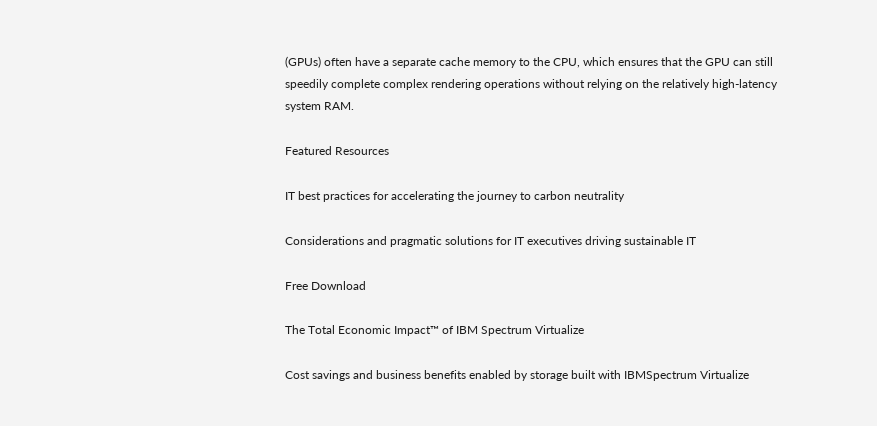(GPUs) often have a separate cache memory to the CPU, which ensures that the GPU can still speedily complete complex rendering operations without relying on the relatively high-latency system RAM.

Featured Resources

IT best practices for accelerating the journey to carbon neutrality

Considerations and pragmatic solutions for IT executives driving sustainable IT

Free Download

The Total Economic Impact™ of IBM Spectrum Virtualize

Cost savings and business benefits enabled by storage built with IBMSpectrum Virtualize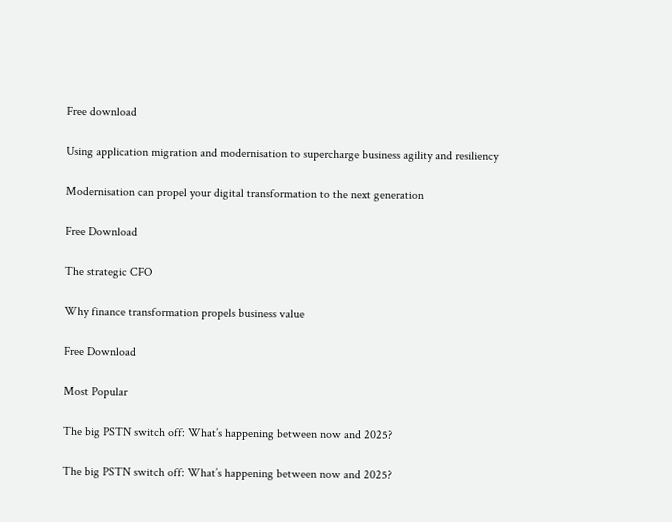Free download

Using application migration and modernisation to supercharge business agility and resiliency

Modernisation can propel your digital transformation to the next generation

Free Download

The strategic CFO

Why finance transformation propels business value

Free Download

Most Popular

The big PSTN switch off: What’s happening between now and 2025?

The big PSTN switch off: What’s happening between now and 2025?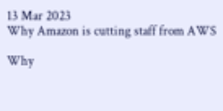13 Mar 2023
Why Amazon is cutting staff from AWS

Why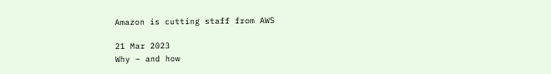Amazon is cutting staff from AWS

21 Mar 2023
Why – and how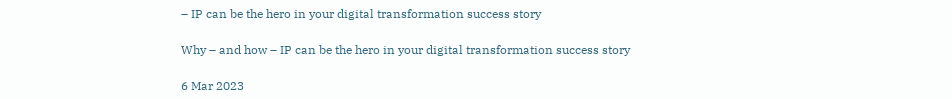– IP can be the hero in your digital transformation success story

Why – and how – IP can be the hero in your digital transformation success story

6 Mar 2023